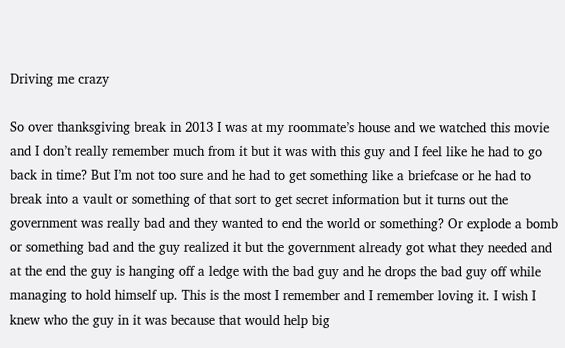Driving me crazy

So over thanksgiving break in 2013 I was at my roommate’s house and we watched this movie and I don’t really remember much from it but it was with this guy and I feel like he had to go back in time? But I’m not too sure and he had to get something like a briefcase or he had to break into a vault or something of that sort to get secret information but it turns out the government was really bad and they wanted to end the world or something? Or explode a bomb or something bad and the guy realized it but the government already got what they needed and at the end the guy is hanging off a ledge with the bad guy and he drops the bad guy off while managing to hold himself up. This is the most I remember and I remember loving it. I wish I knew who the guy in it was because that would help big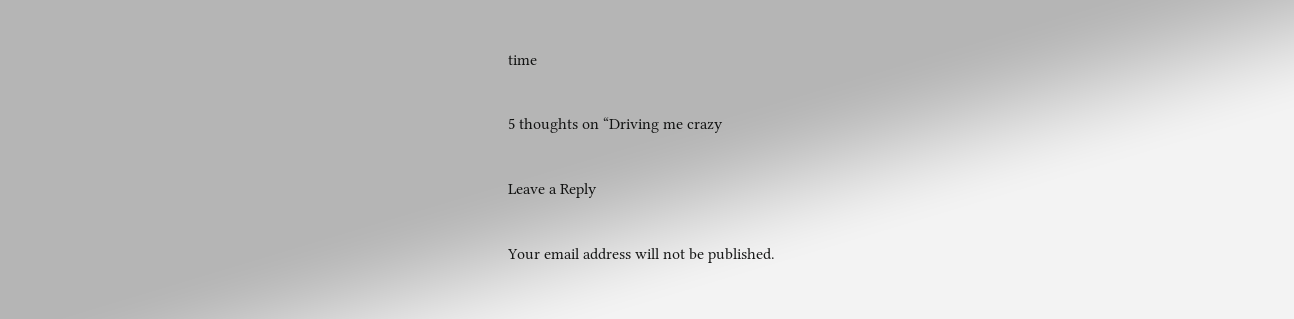time

5 thoughts on “Driving me crazy

Leave a Reply

Your email address will not be published.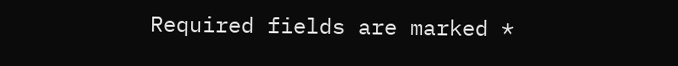Required fields are marked *